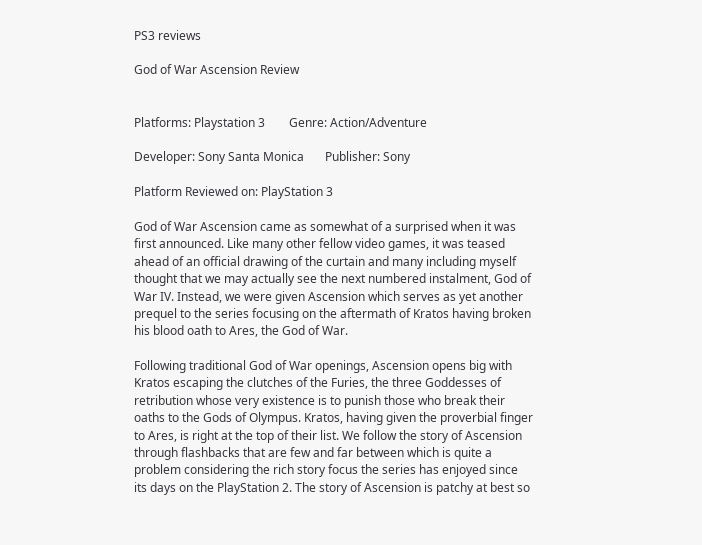PS3 reviews

God of War Ascension Review


Platforms: Playstation 3        Genre: Action/Adventure

Developer: Sony Santa Monica       Publisher: Sony

Platform Reviewed on: PlayStation 3

God of War Ascension came as somewhat of a surprised when it was first announced. Like many other fellow video games, it was teased ahead of an official drawing of the curtain and many including myself thought that we may actually see the next numbered instalment, God of War IV. Instead, we were given Ascension which serves as yet another prequel to the series focusing on the aftermath of Kratos having broken his blood oath to Ares, the God of War.

Following traditional God of War openings, Ascension opens big with Kratos escaping the clutches of the Furies, the three Goddesses of retribution whose very existence is to punish those who break their oaths to the Gods of Olympus. Kratos, having given the proverbial finger to Ares, is right at the top of their list. We follow the story of Ascension through flashbacks that are few and far between which is quite a problem considering the rich story focus the series has enjoyed since its days on the PlayStation 2. The story of Ascension is patchy at best so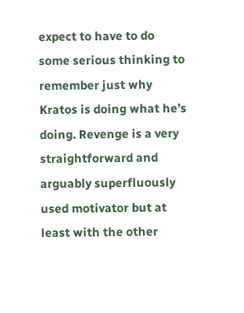expect to have to do some serious thinking to remember just why Kratos is doing what he’s doing. Revenge is a very straightforward and arguably superfluously used motivator but at least with the other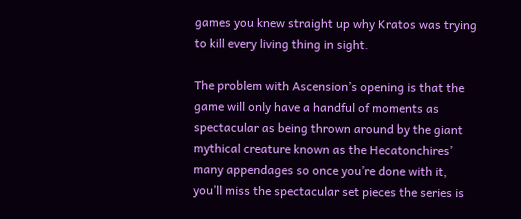games you knew straight up why Kratos was trying to kill every living thing in sight.

The problem with Ascension’s opening is that the game will only have a handful of moments as spectacular as being thrown around by the giant mythical creature known as the Hecatonchires’ many appendages so once you’re done with it, you’ll miss the spectacular set pieces the series is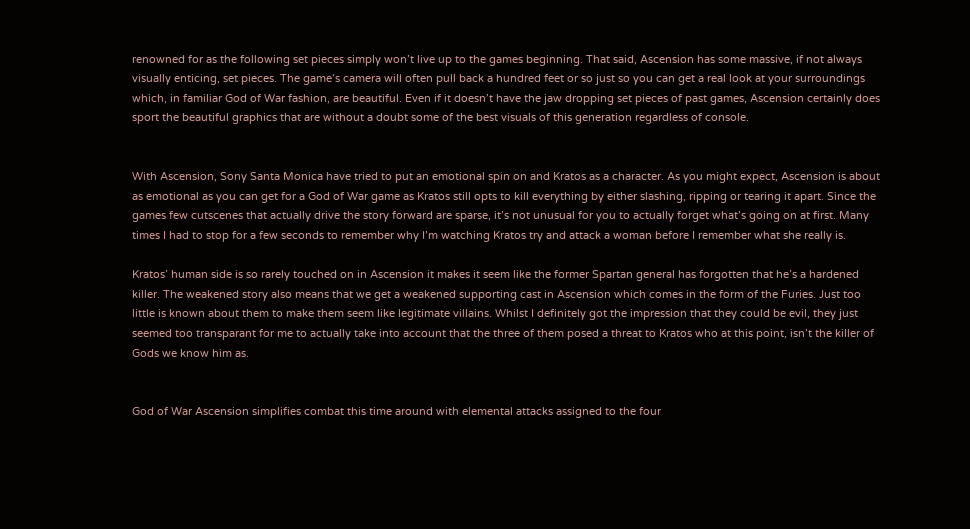renowned for as the following set pieces simply won’t live up to the games beginning. That said, Ascension has some massive, if not always visually enticing, set pieces. The game’s camera will often pull back a hundred feet or so just so you can get a real look at your surroundings which, in familiar God of War fashion, are beautiful. Even if it doesn’t have the jaw dropping set pieces of past games, Ascension certainly does sport the beautiful graphics that are without a doubt some of the best visuals of this generation regardless of console.


With Ascension, Sony Santa Monica have tried to put an emotional spin on and Kratos as a character. As you might expect, Ascension is about as emotional as you can get for a God of War game as Kratos still opts to kill everything by either slashing, ripping or tearing it apart. Since the games few cutscenes that actually drive the story forward are sparse, it’s not unusual for you to actually forget what’s going on at first. Many times I had to stop for a few seconds to remember why I’m watching Kratos try and attack a woman before I remember what she really is.

Kratos’ human side is so rarely touched on in Ascension it makes it seem like the former Spartan general has forgotten that he’s a hardened killer. The weakened story also means that we get a weakened supporting cast in Ascension which comes in the form of the Furies. Just too little is known about them to make them seem like legitimate villains. Whilst I definitely got the impression that they could be evil, they just seemed too transparant for me to actually take into account that the three of them posed a threat to Kratos who at this point, isn’t the killer of Gods we know him as.


God of War Ascension simplifies combat this time around with elemental attacks assigned to the four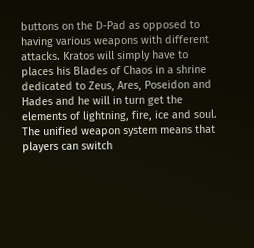buttons on the D-Pad as opposed to having various weapons with different attacks. Kratos will simply have to places his Blades of Chaos in a shrine dedicated to Zeus, Ares, Poseidon and Hades and he will in turn get the elements of lightning, fire, ice and soul. The unified weapon system means that players can switch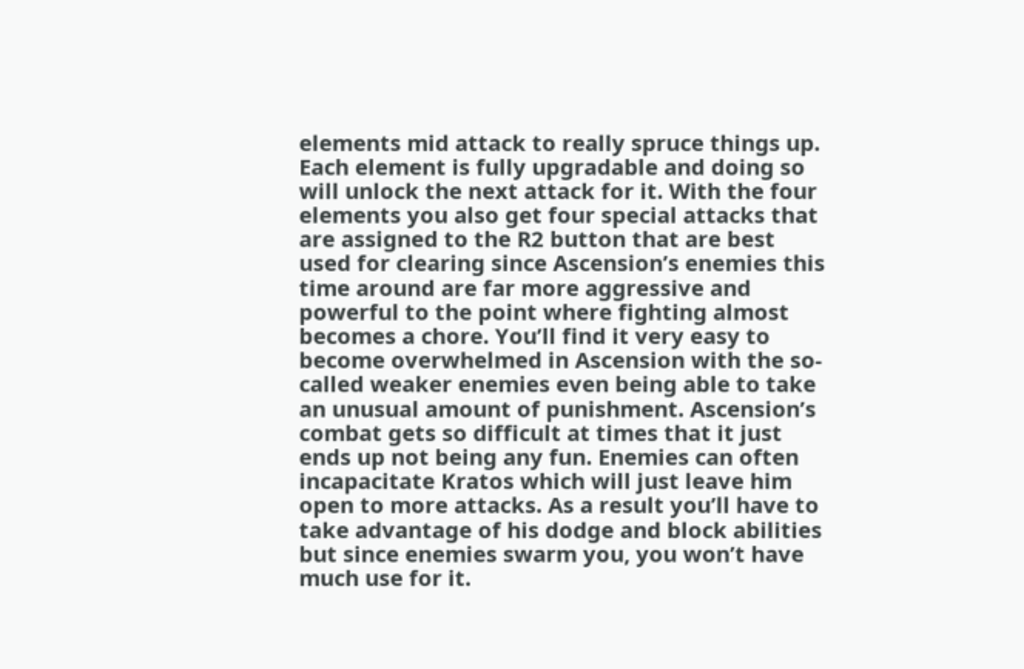elements mid attack to really spruce things up. Each element is fully upgradable and doing so will unlock the next attack for it. With the four elements you also get four special attacks that are assigned to the R2 button that are best used for clearing since Ascension’s enemies this time around are far more aggressive and powerful to the point where fighting almost becomes a chore. You’ll find it very easy to become overwhelmed in Ascension with the so-called weaker enemies even being able to take an unusual amount of punishment. Ascension’s combat gets so difficult at times that it just ends up not being any fun. Enemies can often incapacitate Kratos which will just leave him open to more attacks. As a result you’ll have to take advantage of his dodge and block abilities but since enemies swarm you, you won’t have much use for it.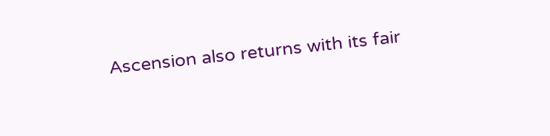Ascension also returns with its fair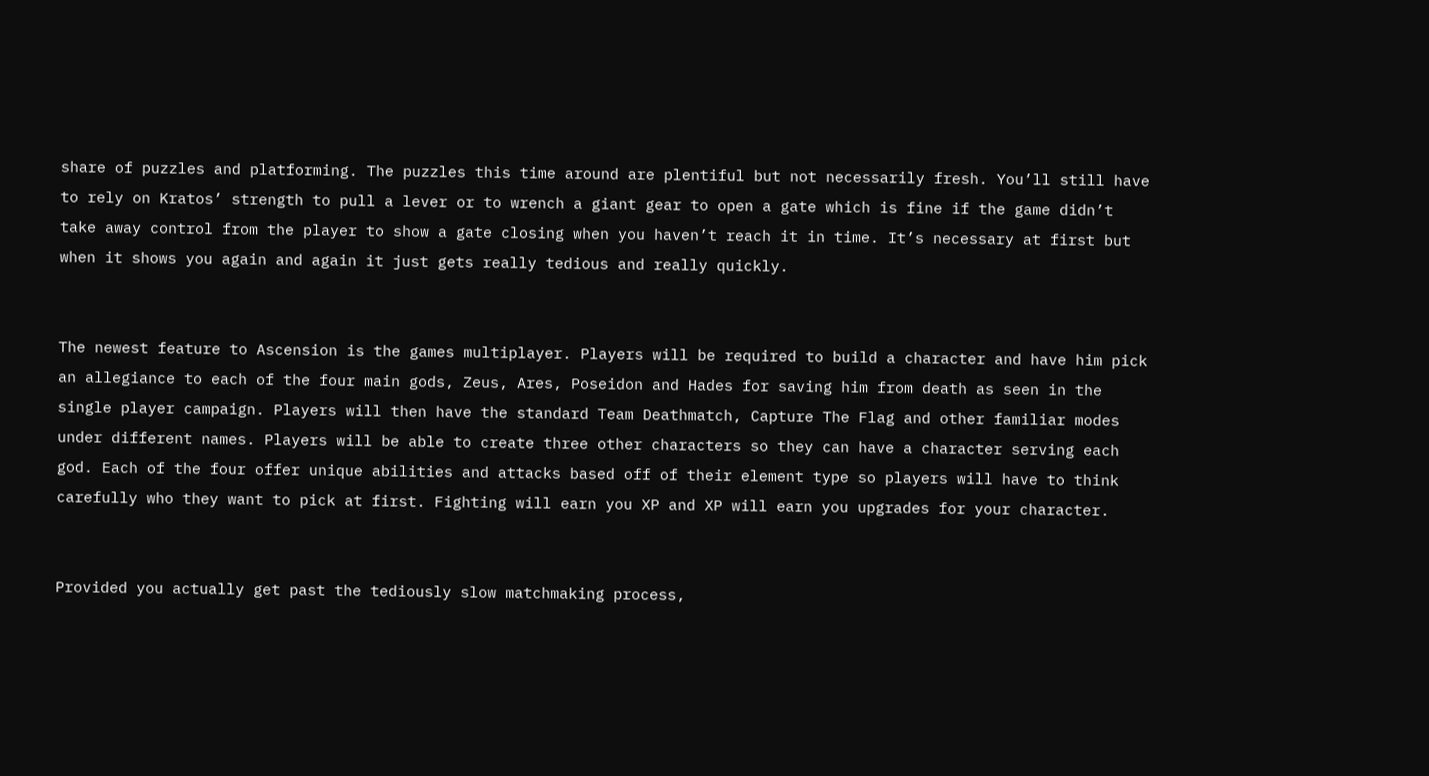share of puzzles and platforming. The puzzles this time around are plentiful but not necessarily fresh. You’ll still have to rely on Kratos’ strength to pull a lever or to wrench a giant gear to open a gate which is fine if the game didn’t take away control from the player to show a gate closing when you haven’t reach it in time. It’s necessary at first but when it shows you again and again it just gets really tedious and really quickly.


The newest feature to Ascension is the games multiplayer. Players will be required to build a character and have him pick an allegiance to each of the four main gods, Zeus, Ares, Poseidon and Hades for saving him from death as seen in the single player campaign. Players will then have the standard Team Deathmatch, Capture The Flag and other familiar modes under different names. Players will be able to create three other characters so they can have a character serving each god. Each of the four offer unique abilities and attacks based off of their element type so players will have to think carefully who they want to pick at first. Fighting will earn you XP and XP will earn you upgrades for your character.


Provided you actually get past the tediously slow matchmaking process,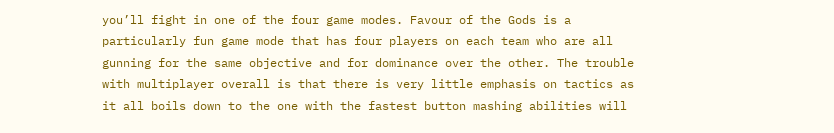you’ll fight in one of the four game modes. Favour of the Gods is a particularly fun game mode that has four players on each team who are all gunning for the same objective and for dominance over the other. The trouble with multiplayer overall is that there is very little emphasis on tactics as it all boils down to the one with the fastest button mashing abilities will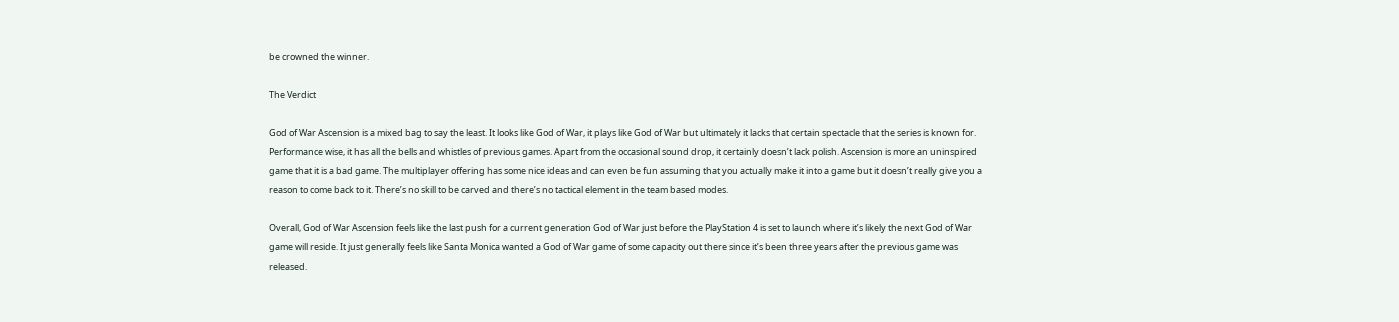be crowned the winner.

The Verdict

God of War Ascension is a mixed bag to say the least. It looks like God of War, it plays like God of War but ultimately it lacks that certain spectacle that the series is known for. Performance wise, it has all the bells and whistles of previous games. Apart from the occasional sound drop, it certainly doesn’t lack polish. Ascension is more an uninspired game that it is a bad game. The multiplayer offering has some nice ideas and can even be fun assuming that you actually make it into a game but it doesn’t really give you a reason to come back to it. There’s no skill to be carved and there’s no tactical element in the team based modes.

Overall, God of War Ascension feels like the last push for a current generation God of War just before the PlayStation 4 is set to launch where it’s likely the next God of War game will reside. It just generally feels like Santa Monica wanted a God of War game of some capacity out there since it’s been three years after the previous game was released.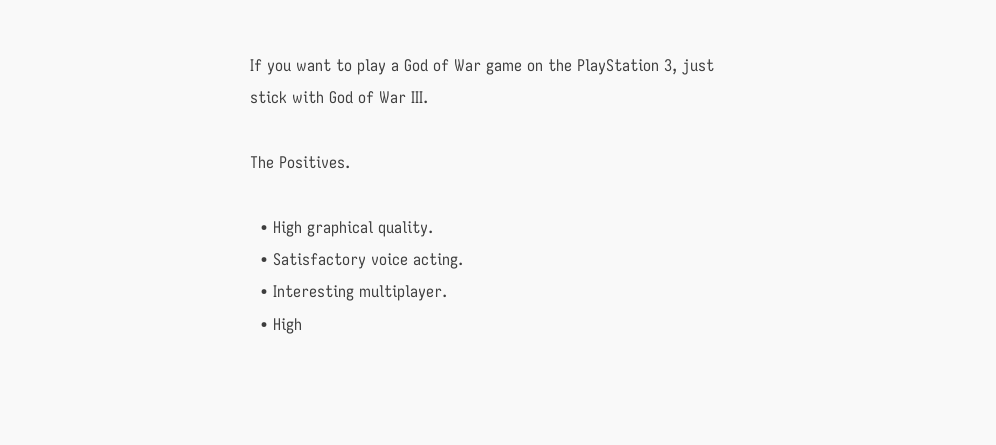If you want to play a God of War game on the PlayStation 3, just stick with God of War III.

The Positives.

  • High graphical quality.
  • Satisfactory voice acting.
  • Interesting multiplayer.
  • High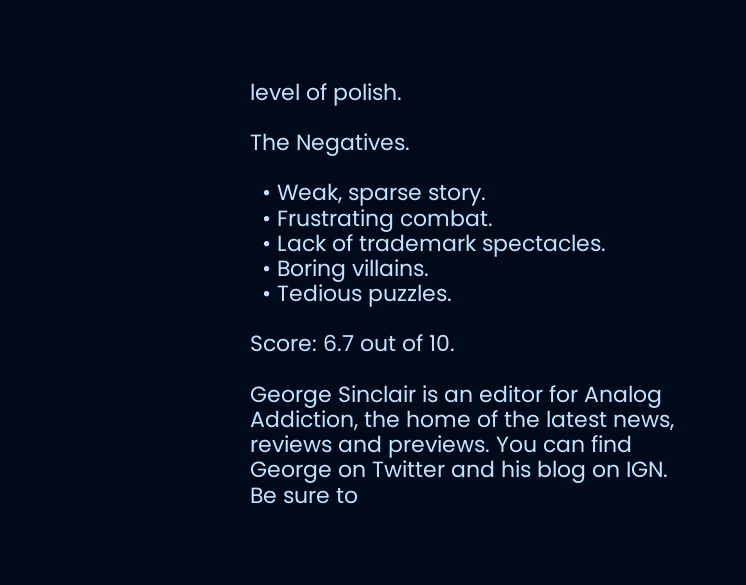level of polish.

The Negatives.

  • Weak, sparse story.
  • Frustrating combat.
  • Lack of trademark spectacles.
  • Boring villains.
  • Tedious puzzles.

Score: 6.7 out of 10.

George Sinclair is an editor for Analog Addiction, the home of the latest news, reviews and previews. You can find George on Twitter and his blog on IGN. Be sure to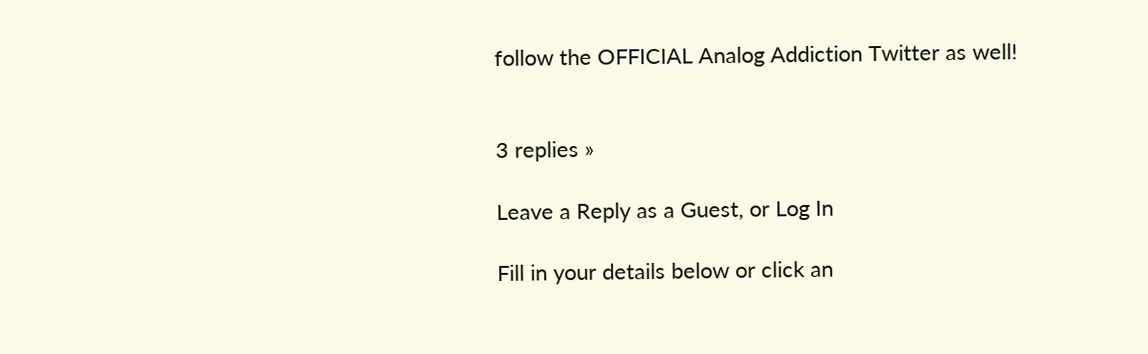follow the OFFICIAL Analog Addiction Twitter as well!


3 replies »

Leave a Reply as a Guest, or Log In

Fill in your details below or click an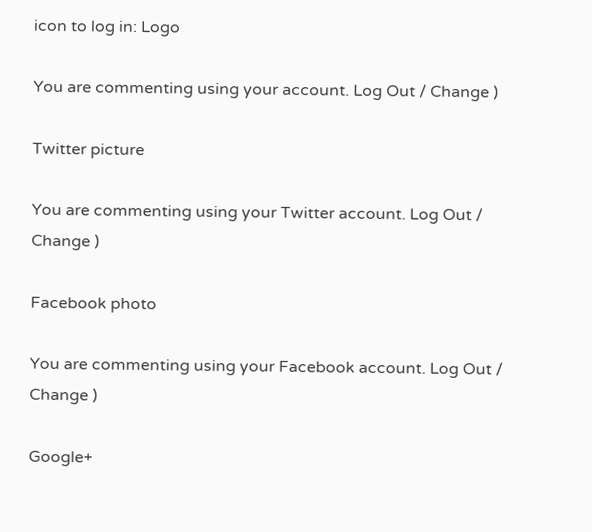icon to log in: Logo

You are commenting using your account. Log Out / Change )

Twitter picture

You are commenting using your Twitter account. Log Out / Change )

Facebook photo

You are commenting using your Facebook account. Log Out / Change )

Google+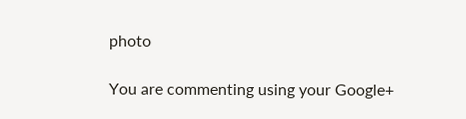photo

You are commenting using your Google+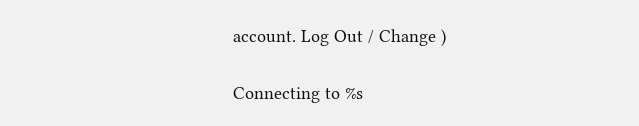account. Log Out / Change )

Connecting to %s